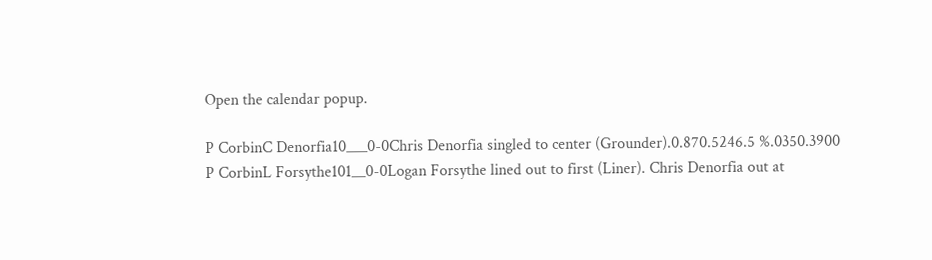Open the calendar popup.

P CorbinC Denorfia10___0-0Chris Denorfia singled to center (Grounder).0.870.5246.5 %.0350.3900
P CorbinL Forsythe101__0-0Logan Forsythe lined out to first (Liner). Chris Denorfia out at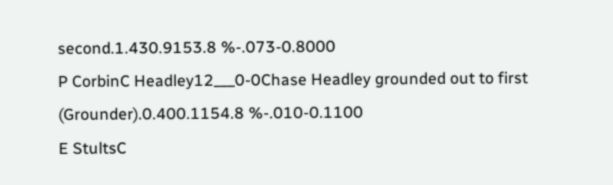second.1.430.9153.8 %-.073-0.8000
P CorbinC Headley12___0-0Chase Headley grounded out to first (Grounder).0.400.1154.8 %-.010-0.1100
E StultsC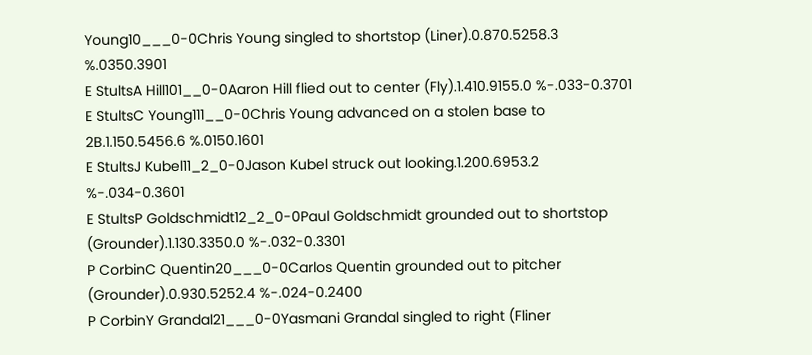Young10___0-0Chris Young singled to shortstop (Liner).0.870.5258.3 %.0350.3901
E StultsA Hill101__0-0Aaron Hill flied out to center (Fly).1.410.9155.0 %-.033-0.3701
E StultsC Young111__0-0Chris Young advanced on a stolen base to 2B.1.150.5456.6 %.0150.1601
E StultsJ Kubel11_2_0-0Jason Kubel struck out looking.1.200.6953.2 %-.034-0.3601
E StultsP Goldschmidt12_2_0-0Paul Goldschmidt grounded out to shortstop (Grounder).1.130.3350.0 %-.032-0.3301
P CorbinC Quentin20___0-0Carlos Quentin grounded out to pitcher (Grounder).0.930.5252.4 %-.024-0.2400
P CorbinY Grandal21___0-0Yasmani Grandal singled to right (Fliner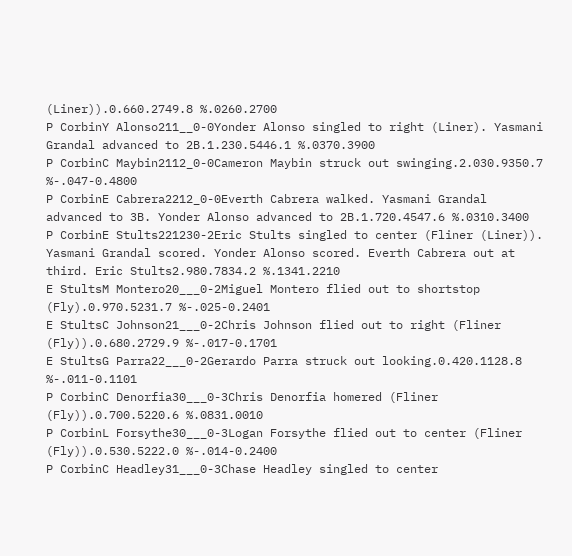(Liner)).0.660.2749.8 %.0260.2700
P CorbinY Alonso211__0-0Yonder Alonso singled to right (Liner). Yasmani Grandal advanced to 2B.1.230.5446.1 %.0370.3900
P CorbinC Maybin2112_0-0Cameron Maybin struck out swinging.2.030.9350.7 %-.047-0.4800
P CorbinE Cabrera2212_0-0Everth Cabrera walked. Yasmani Grandal advanced to 3B. Yonder Alonso advanced to 2B.1.720.4547.6 %.0310.3400
P CorbinE Stults221230-2Eric Stults singled to center (Fliner (Liner)). Yasmani Grandal scored. Yonder Alonso scored. Everth Cabrera out at third. Eric Stults2.980.7834.2 %.1341.2210
E StultsM Montero20___0-2Miguel Montero flied out to shortstop (Fly).0.970.5231.7 %-.025-0.2401
E StultsC Johnson21___0-2Chris Johnson flied out to right (Fliner (Fly)).0.680.2729.9 %-.017-0.1701
E StultsG Parra22___0-2Gerardo Parra struck out looking.0.420.1128.8 %-.011-0.1101
P CorbinC Denorfia30___0-3Chris Denorfia homered (Fliner (Fly)).0.700.5220.6 %.0831.0010
P CorbinL Forsythe30___0-3Logan Forsythe flied out to center (Fliner (Fly)).0.530.5222.0 %-.014-0.2400
P CorbinC Headley31___0-3Chase Headley singled to center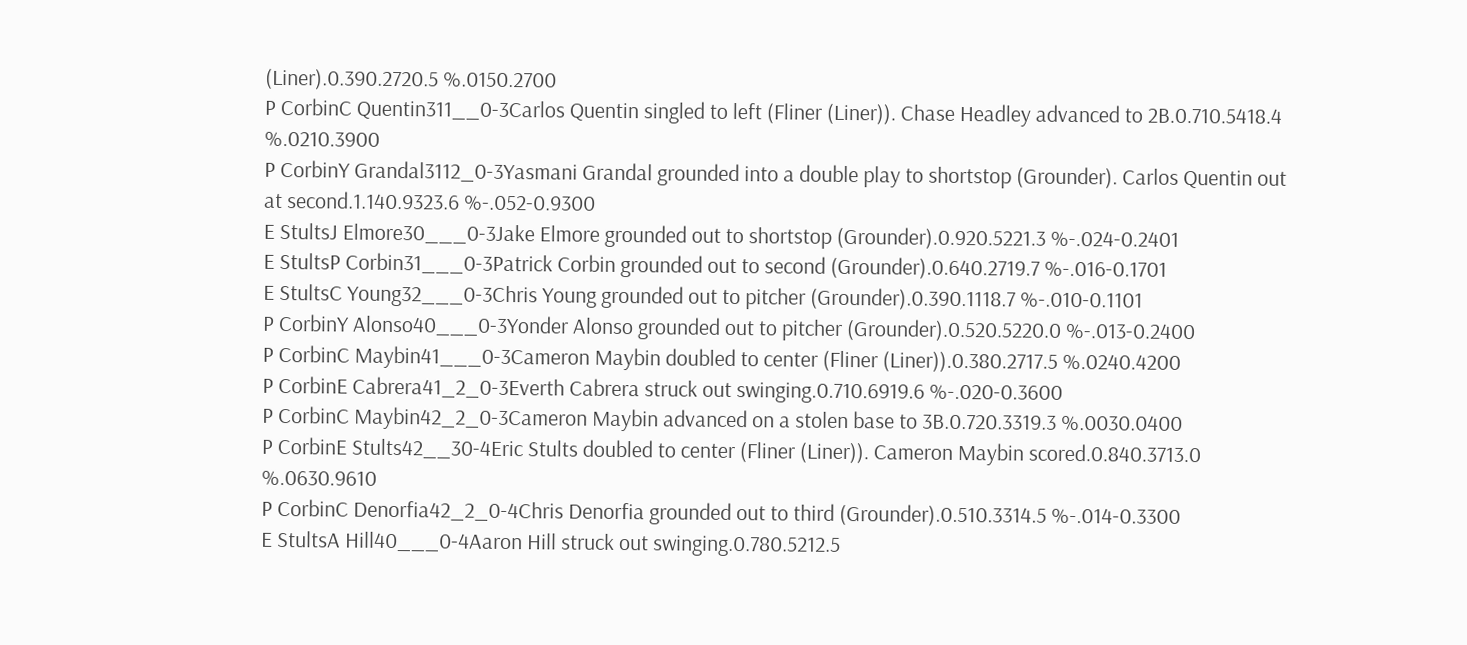(Liner).0.390.2720.5 %.0150.2700
P CorbinC Quentin311__0-3Carlos Quentin singled to left (Fliner (Liner)). Chase Headley advanced to 2B.0.710.5418.4 %.0210.3900
P CorbinY Grandal3112_0-3Yasmani Grandal grounded into a double play to shortstop (Grounder). Carlos Quentin out at second.1.140.9323.6 %-.052-0.9300
E StultsJ Elmore30___0-3Jake Elmore grounded out to shortstop (Grounder).0.920.5221.3 %-.024-0.2401
E StultsP Corbin31___0-3Patrick Corbin grounded out to second (Grounder).0.640.2719.7 %-.016-0.1701
E StultsC Young32___0-3Chris Young grounded out to pitcher (Grounder).0.390.1118.7 %-.010-0.1101
P CorbinY Alonso40___0-3Yonder Alonso grounded out to pitcher (Grounder).0.520.5220.0 %-.013-0.2400
P CorbinC Maybin41___0-3Cameron Maybin doubled to center (Fliner (Liner)).0.380.2717.5 %.0240.4200
P CorbinE Cabrera41_2_0-3Everth Cabrera struck out swinging.0.710.6919.6 %-.020-0.3600
P CorbinC Maybin42_2_0-3Cameron Maybin advanced on a stolen base to 3B.0.720.3319.3 %.0030.0400
P CorbinE Stults42__30-4Eric Stults doubled to center (Fliner (Liner)). Cameron Maybin scored.0.840.3713.0 %.0630.9610
P CorbinC Denorfia42_2_0-4Chris Denorfia grounded out to third (Grounder).0.510.3314.5 %-.014-0.3300
E StultsA Hill40___0-4Aaron Hill struck out swinging.0.780.5212.5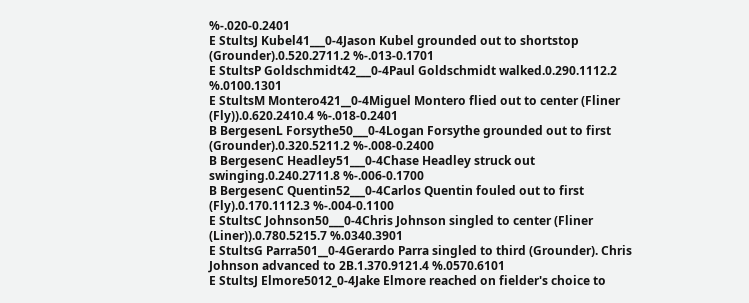%-.020-0.2401
E StultsJ Kubel41___0-4Jason Kubel grounded out to shortstop (Grounder).0.520.2711.2 %-.013-0.1701
E StultsP Goldschmidt42___0-4Paul Goldschmidt walked.0.290.1112.2 %.0100.1301
E StultsM Montero421__0-4Miguel Montero flied out to center (Fliner (Fly)).0.620.2410.4 %-.018-0.2401
B BergesenL Forsythe50___0-4Logan Forsythe grounded out to first (Grounder).0.320.5211.2 %-.008-0.2400
B BergesenC Headley51___0-4Chase Headley struck out swinging.0.240.2711.8 %-.006-0.1700
B BergesenC Quentin52___0-4Carlos Quentin fouled out to first (Fly).0.170.1112.3 %-.004-0.1100
E StultsC Johnson50___0-4Chris Johnson singled to center (Fliner (Liner)).0.780.5215.7 %.0340.3901
E StultsG Parra501__0-4Gerardo Parra singled to third (Grounder). Chris Johnson advanced to 2B.1.370.9121.4 %.0570.6101
E StultsJ Elmore5012_0-4Jake Elmore reached on fielder's choice to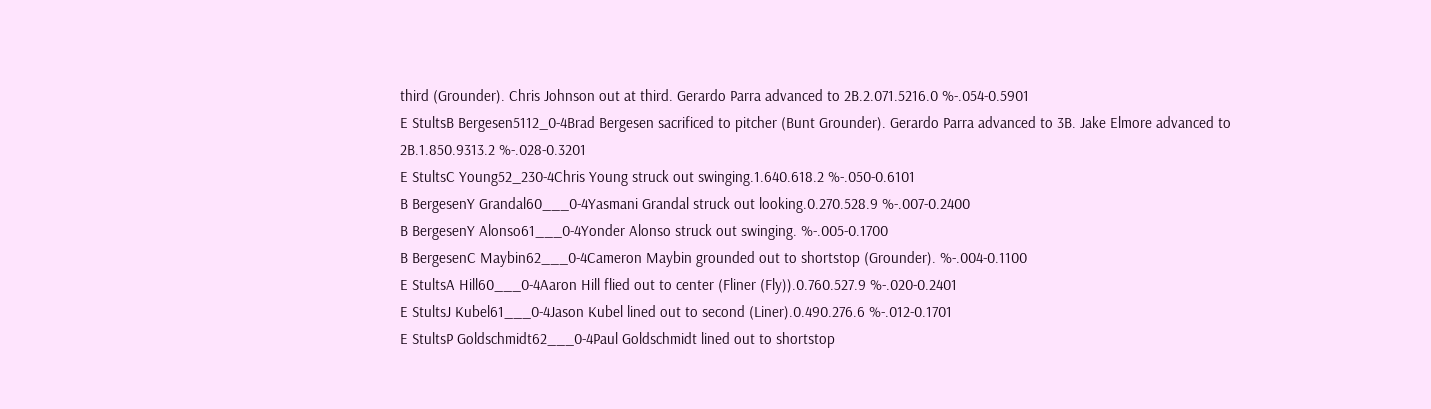third (Grounder). Chris Johnson out at third. Gerardo Parra advanced to 2B.2.071.5216.0 %-.054-0.5901
E StultsB Bergesen5112_0-4Brad Bergesen sacrificed to pitcher (Bunt Grounder). Gerardo Parra advanced to 3B. Jake Elmore advanced to 2B.1.850.9313.2 %-.028-0.3201
E StultsC Young52_230-4Chris Young struck out swinging.1.640.618.2 %-.050-0.6101
B BergesenY Grandal60___0-4Yasmani Grandal struck out looking.0.270.528.9 %-.007-0.2400
B BergesenY Alonso61___0-4Yonder Alonso struck out swinging. %-.005-0.1700
B BergesenC Maybin62___0-4Cameron Maybin grounded out to shortstop (Grounder). %-.004-0.1100
E StultsA Hill60___0-4Aaron Hill flied out to center (Fliner (Fly)).0.760.527.9 %-.020-0.2401
E StultsJ Kubel61___0-4Jason Kubel lined out to second (Liner).0.490.276.6 %-.012-0.1701
E StultsP Goldschmidt62___0-4Paul Goldschmidt lined out to shortstop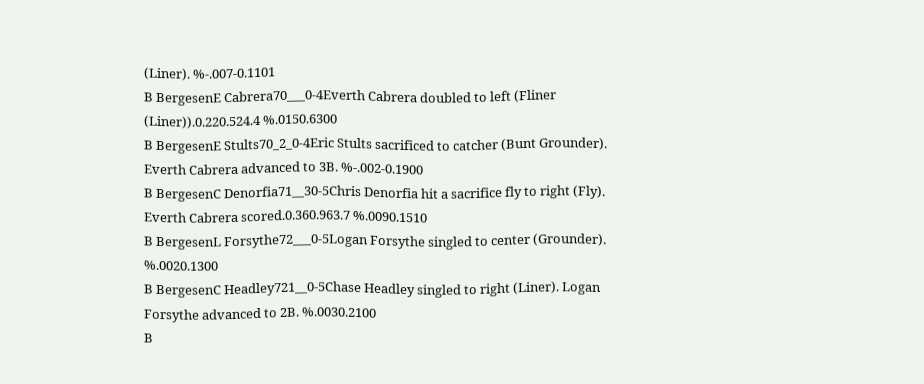(Liner). %-.007-0.1101
B BergesenE Cabrera70___0-4Everth Cabrera doubled to left (Fliner (Liner)).0.220.524.4 %.0150.6300
B BergesenE Stults70_2_0-4Eric Stults sacrificed to catcher (Bunt Grounder). Everth Cabrera advanced to 3B. %-.002-0.1900
B BergesenC Denorfia71__30-5Chris Denorfia hit a sacrifice fly to right (Fly). Everth Cabrera scored.0.360.963.7 %.0090.1510
B BergesenL Forsythe72___0-5Logan Forsythe singled to center (Grounder). %.0020.1300
B BergesenC Headley721__0-5Chase Headley singled to right (Liner). Logan Forsythe advanced to 2B. %.0030.2100
B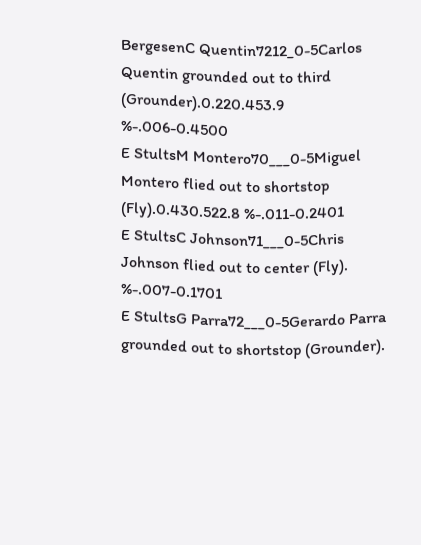BergesenC Quentin7212_0-5Carlos Quentin grounded out to third (Grounder).0.220.453.9 %-.006-0.4500
E StultsM Montero70___0-5Miguel Montero flied out to shortstop (Fly).0.430.522.8 %-.011-0.2401
E StultsC Johnson71___0-5Chris Johnson flied out to center (Fly). %-.007-0.1701
E StultsG Parra72___0-5Gerardo Parra grounded out to shortstop (Grounder).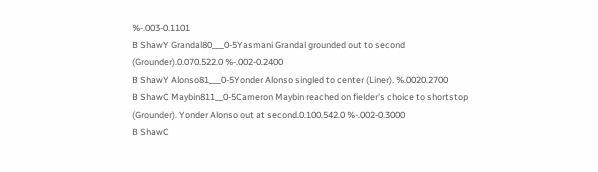%-.003-0.1101
B ShawY Grandal80___0-5Yasmani Grandal grounded out to second (Grounder).0.070.522.0 %-.002-0.2400
B ShawY Alonso81___0-5Yonder Alonso singled to center (Liner). %.0020.2700
B ShawC Maybin811__0-5Cameron Maybin reached on fielder's choice to shortstop (Grounder). Yonder Alonso out at second.0.100.542.0 %-.002-0.3000
B ShawC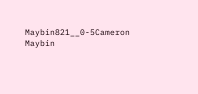Maybin821__0-5Cameron Maybin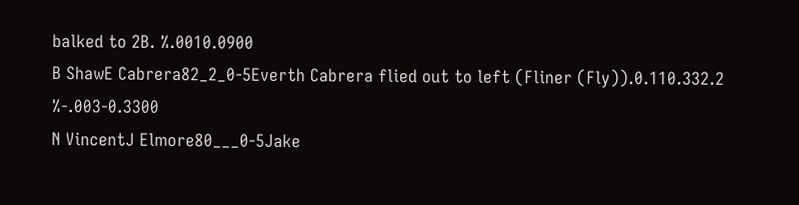balked to 2B. %.0010.0900
B ShawE Cabrera82_2_0-5Everth Cabrera flied out to left (Fliner (Fly)).0.110.332.2 %-.003-0.3300
N VincentJ Elmore80___0-5Jake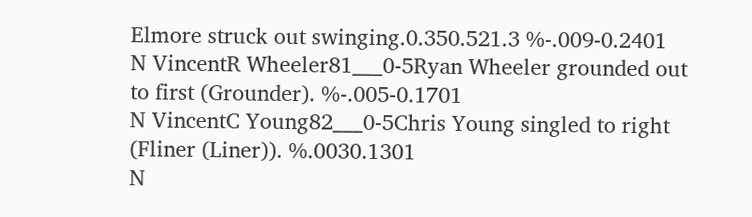Elmore struck out swinging.0.350.521.3 %-.009-0.2401
N VincentR Wheeler81___0-5Ryan Wheeler grounded out to first (Grounder). %-.005-0.1701
N VincentC Young82___0-5Chris Young singled to right (Fliner (Liner)). %.0030.1301
N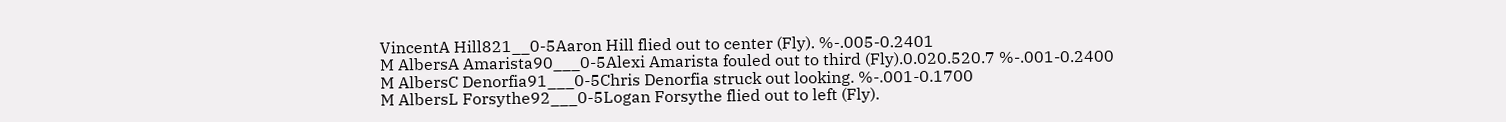VincentA Hill821__0-5Aaron Hill flied out to center (Fly). %-.005-0.2401
M AlbersA Amarista90___0-5Alexi Amarista fouled out to third (Fly).0.020.520.7 %-.001-0.2400
M AlbersC Denorfia91___0-5Chris Denorfia struck out looking. %-.001-0.1700
M AlbersL Forsythe92___0-5Logan Forsythe flied out to left (Fly).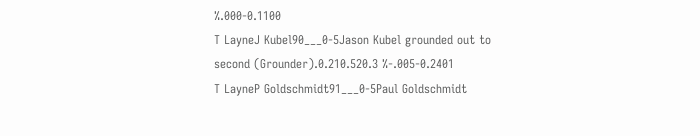%.000-0.1100
T LayneJ Kubel90___0-5Jason Kubel grounded out to second (Grounder).0.210.520.3 %-.005-0.2401
T LayneP Goldschmidt91___0-5Paul Goldschmidt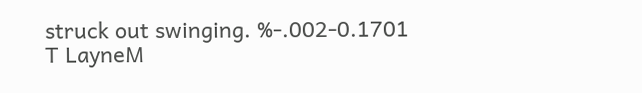struck out swinging. %-.002-0.1701
T LayneM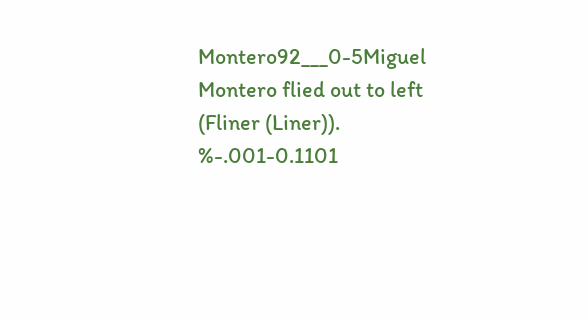Montero92___0-5Miguel Montero flied out to left (Fliner (Liner)). %-.001-0.1101